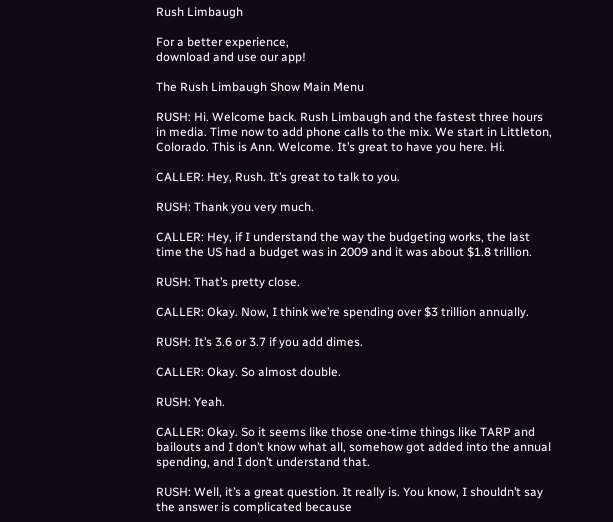Rush Limbaugh

For a better experience,
download and use our app!

The Rush Limbaugh Show Main Menu

RUSH: Hi. Welcome back. Rush Limbaugh and the fastest three hours in media. Time now to add phone calls to the mix. We start in Littleton, Colorado. This is Ann. Welcome. It’s great to have you here. Hi.

CALLER: Hey, Rush. It’s great to talk to you.

RUSH: Thank you very much.

CALLER: Hey, if I understand the way the budgeting works, the last time the US had a budget was in 2009 and it was about $1.8 trillion.

RUSH: That’s pretty close.

CALLER: Okay. Now, I think we’re spending over $3 trillion annually.

RUSH: It’s 3.6 or 3.7 if you add dimes.

CALLER: Okay. So almost double.

RUSH: Yeah.

CALLER: Okay. So it seems like those one-time things like TARP and bailouts and I don’t know what all, somehow got added into the annual spending, and I don’t understand that.

RUSH: Well, it’s a great question. It really is. You know, I shouldn’t say the answer is complicated because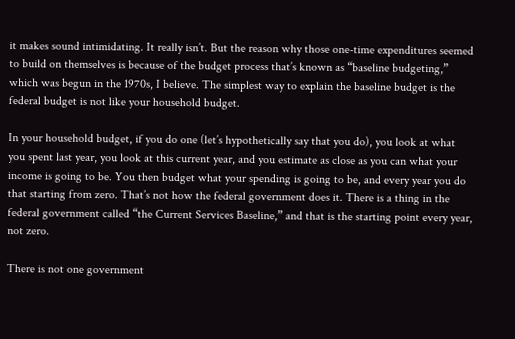it makes sound intimidating. It really isn’t. But the reason why those one-time expenditures seemed to build on themselves is because of the budget process that’s known as “baseline budgeting,” which was begun in the 1970s, I believe. The simplest way to explain the baseline budget is the federal budget is not like your household budget.

In your household budget, if you do one (let’s hypothetically say that you do), you look at what you spent last year, you look at this current year, and you estimate as close as you can what your income is going to be. You then budget what your spending is going to be, and every year you do that starting from zero. That’s not how the federal government does it. There is a thing in the federal government called “the Current Services Baseline,” and that is the starting point every year, not zero.

There is not one government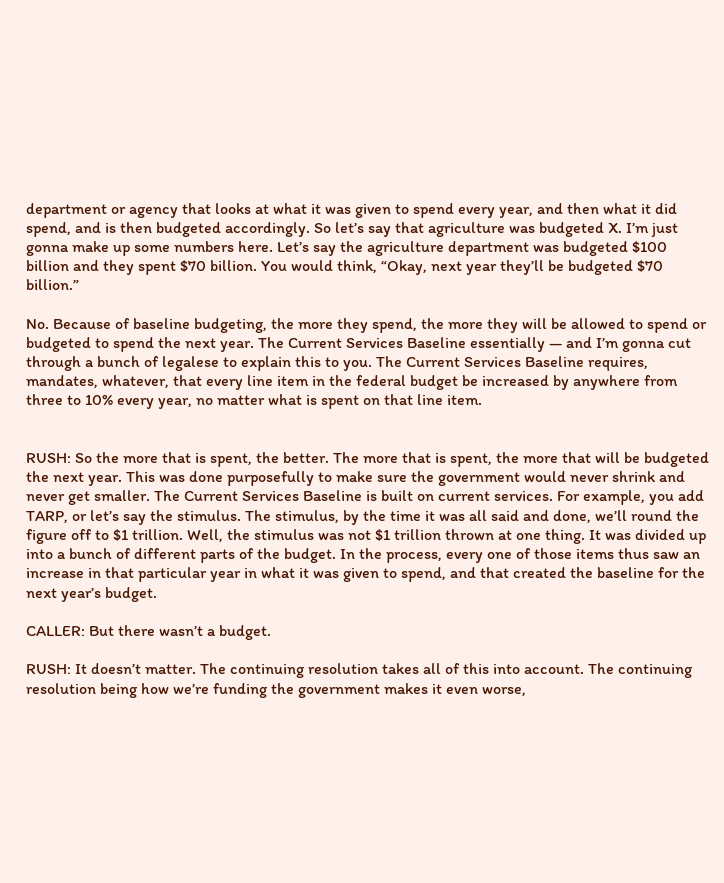department or agency that looks at what it was given to spend every year, and then what it did spend, and is then budgeted accordingly. So let’s say that agriculture was budgeted X. I’m just gonna make up some numbers here. Let’s say the agriculture department was budgeted $100 billion and they spent $70 billion. You would think, “Okay, next year they’ll be budgeted $70 billion.”

No. Because of baseline budgeting, the more they spend, the more they will be allowed to spend or budgeted to spend the next year. The Current Services Baseline essentially — and I’m gonna cut through a bunch of legalese to explain this to you. The Current Services Baseline requires, mandates, whatever, that every line item in the federal budget be increased by anywhere from three to 10% every year, no matter what is spent on that line item.


RUSH: So the more that is spent, the better. The more that is spent, the more that will be budgeted the next year. This was done purposefully to make sure the government would never shrink and never get smaller. The Current Services Baseline is built on current services. For example, you add TARP, or let’s say the stimulus. The stimulus, by the time it was all said and done, we’ll round the figure off to $1 trillion. Well, the stimulus was not $1 trillion thrown at one thing. It was divided up into a bunch of different parts of the budget. In the process, every one of those items thus saw an increase in that particular year in what it was given to spend, and that created the baseline for the next year’s budget.

CALLER: But there wasn’t a budget.

RUSH: It doesn’t matter. The continuing resolution takes all of this into account. The continuing resolution being how we’re funding the government makes it even worse,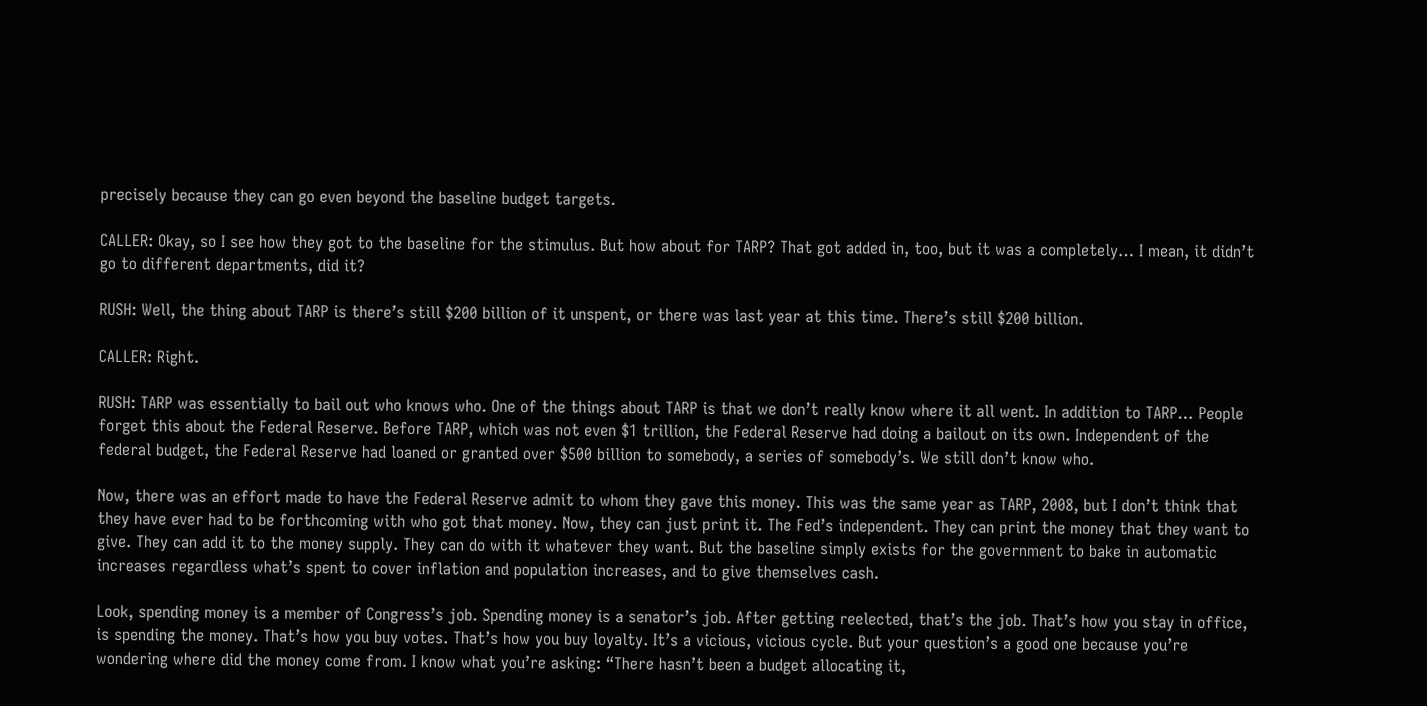precisely because they can go even beyond the baseline budget targets.

CALLER: Okay, so I see how they got to the baseline for the stimulus. But how about for TARP? That got added in, too, but it was a completely… I mean, it didn’t go to different departments, did it?

RUSH: Well, the thing about TARP is there’s still $200 billion of it unspent, or there was last year at this time. There’s still $200 billion.

CALLER: Right.

RUSH: TARP was essentially to bail out who knows who. One of the things about TARP is that we don’t really know where it all went. In addition to TARP… People forget this about the Federal Reserve. Before TARP, which was not even $1 trillion, the Federal Reserve had doing a bailout on its own. Independent of the federal budget, the Federal Reserve had loaned or granted over $500 billion to somebody, a series of somebody’s. We still don’t know who.

Now, there was an effort made to have the Federal Reserve admit to whom they gave this money. This was the same year as TARP, 2008, but I don’t think that they have ever had to be forthcoming with who got that money. Now, they can just print it. The Fed’s independent. They can print the money that they want to give. They can add it to the money supply. They can do with it whatever they want. But the baseline simply exists for the government to bake in automatic increases regardless what’s spent to cover inflation and population increases, and to give themselves cash.

Look, spending money is a member of Congress’s job. Spending money is a senator’s job. After getting reelected, that’s the job. That’s how you stay in office, is spending the money. That’s how you buy votes. That’s how you buy loyalty. It’s a vicious, vicious cycle. But your question’s a good one because you’re wondering where did the money come from. I know what you’re asking: “There hasn’t been a budget allocating it,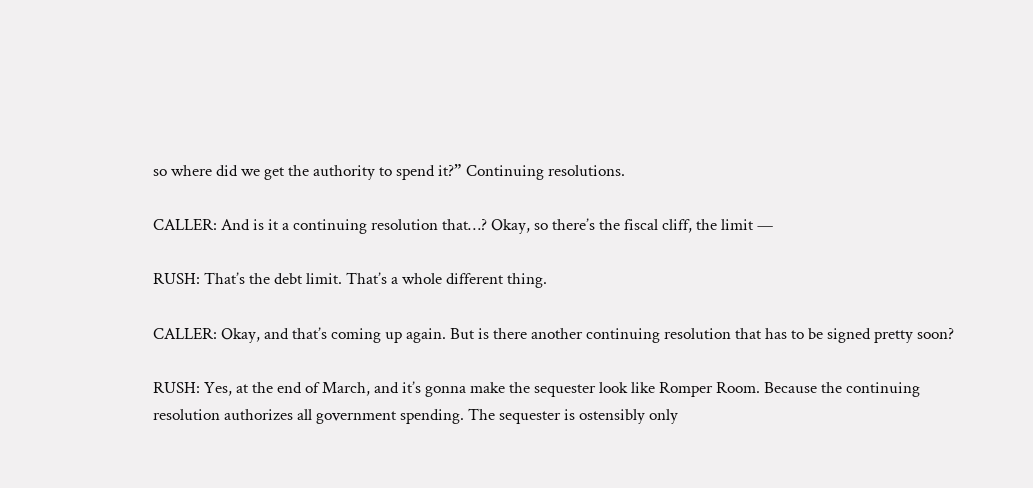so where did we get the authority to spend it?” Continuing resolutions.

CALLER: And is it a continuing resolution that…? Okay, so there’s the fiscal cliff, the limit —

RUSH: That’s the debt limit. That’s a whole different thing.

CALLER: Okay, and that’s coming up again. But is there another continuing resolution that has to be signed pretty soon?

RUSH: Yes, at the end of March, and it’s gonna make the sequester look like Romper Room. Because the continuing resolution authorizes all government spending. The sequester is ostensibly only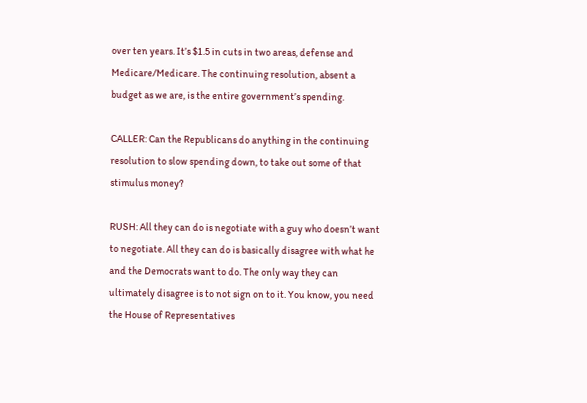over ten years. It’s $1.5 in cuts in two areas, defense and Medicare/Medicare. The continuing resolution, absent a budget as we are, is the entire government’s spending.

CALLER: Can the Republicans do anything in the continuing resolution to slow spending down, to take out some of that stimulus money?

RUSH: All they can do is negotiate with a guy who doesn’t want to negotiate. All they can do is basically disagree with what he and the Democrats want to do. The only way they can ultimately disagree is to not sign on to it. You know, you need the House of Representatives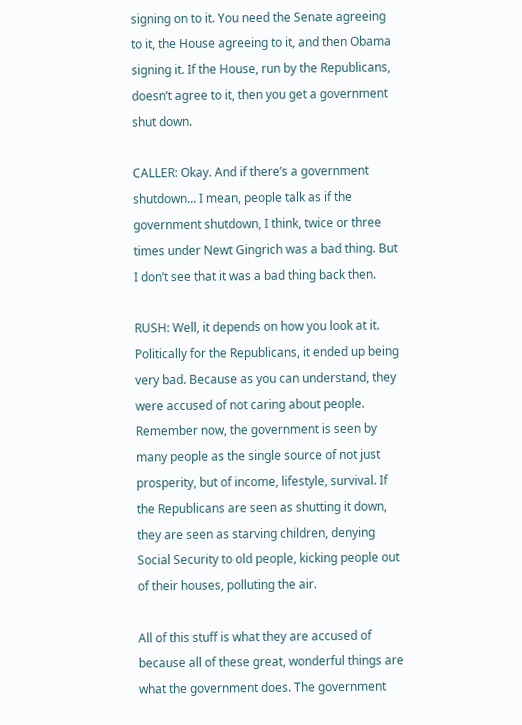signing on to it. You need the Senate agreeing to it, the House agreeing to it, and then Obama signing it. If the House, run by the Republicans, doesn’t agree to it, then you get a government shut down.

CALLER: Okay. And if there’s a government shutdown… I mean, people talk as if the government shutdown, I think, twice or three times under Newt Gingrich was a bad thing. But I don’t see that it was a bad thing back then.

RUSH: Well, it depends on how you look at it. Politically for the Republicans, it ended up being very bad. Because as you can understand, they were accused of not caring about people. Remember now, the government is seen by many people as the single source of not just prosperity, but of income, lifestyle, survival. If the Republicans are seen as shutting it down, they are seen as starving children, denying Social Security to old people, kicking people out of their houses, polluting the air.

All of this stuff is what they are accused of because all of these great, wonderful things are what the government does. The government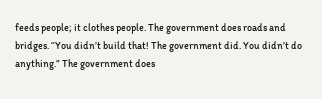feeds people; it clothes people. The government does roads and bridges. “You didn’t build that! The government did. You didn’t do anything.” The government does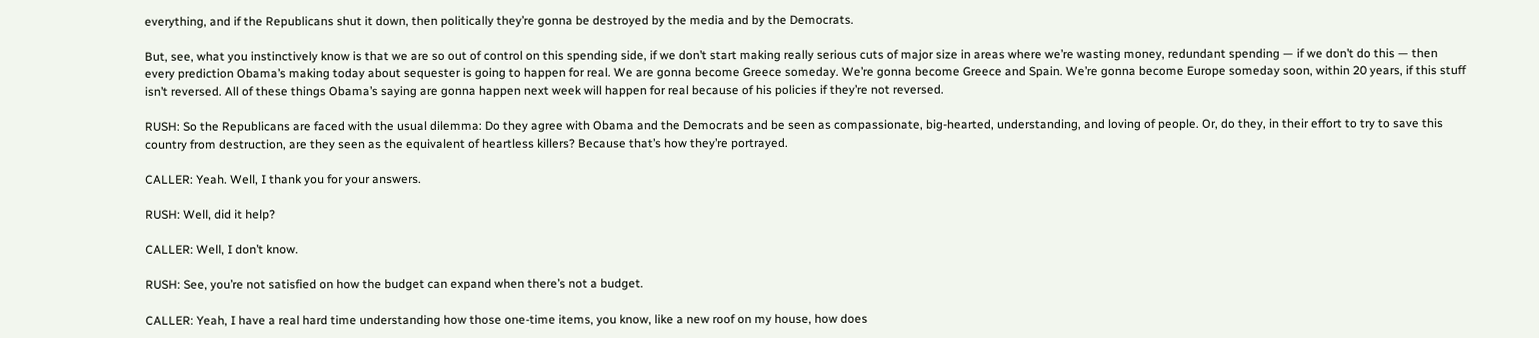everything, and if the Republicans shut it down, then politically they’re gonna be destroyed by the media and by the Democrats.

But, see, what you instinctively know is that we are so out of control on this spending side, if we don’t start making really serious cuts of major size in areas where we’re wasting money, redundant spending — if we don’t do this — then every prediction Obama’s making today about sequester is going to happen for real. We are gonna become Greece someday. We’re gonna become Greece and Spain. We’re gonna become Europe someday soon, within 20 years, if this stuff isn’t reversed. All of these things Obama’s saying are gonna happen next week will happen for real because of his policies if they’re not reversed.

RUSH: So the Republicans are faced with the usual dilemma: Do they agree with Obama and the Democrats and be seen as compassionate, big-hearted, understanding, and loving of people. Or, do they, in their effort to try to save this country from destruction, are they seen as the equivalent of heartless killers? Because that’s how they’re portrayed.

CALLER: Yeah. Well, I thank you for your answers.

RUSH: Well, did it help?

CALLER: Well, I don’t know.

RUSH: See, you’re not satisfied on how the budget can expand when there’s not a budget.

CALLER: Yeah, I have a real hard time understanding how those one-time items, you know, like a new roof on my house, how does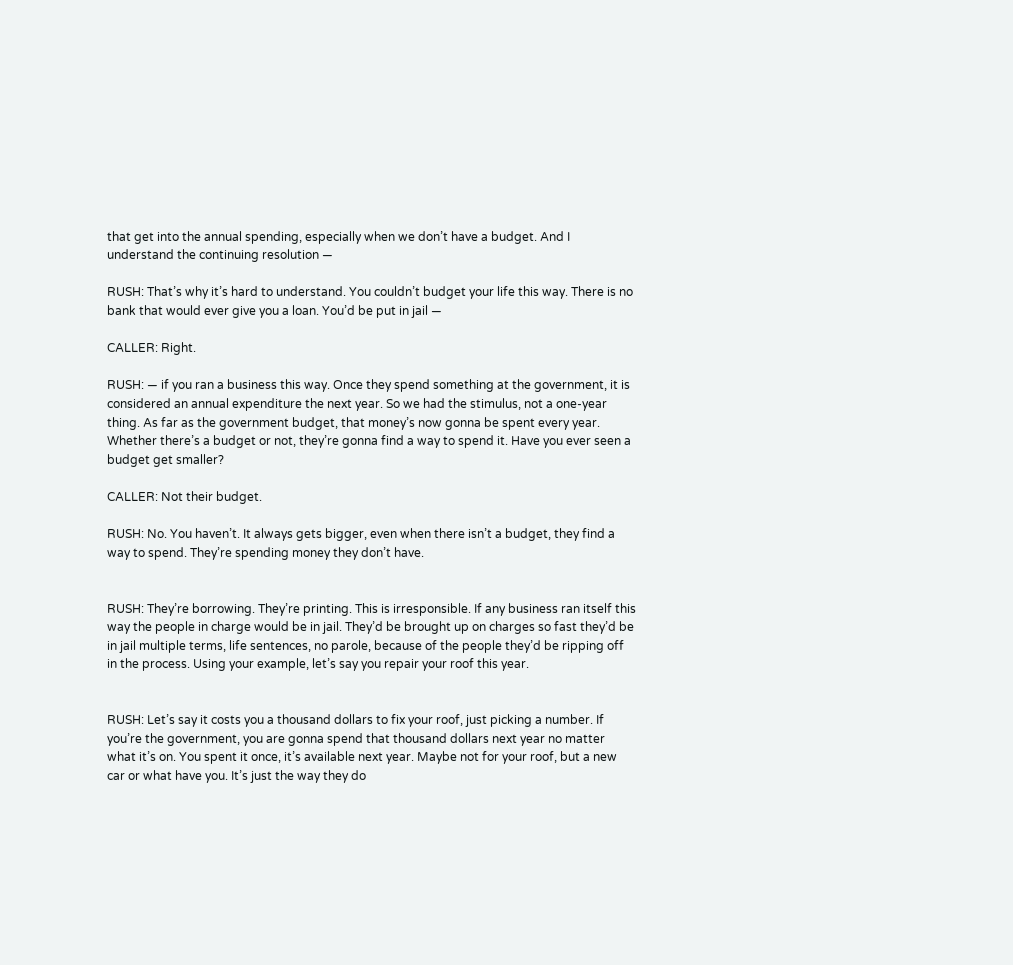that get into the annual spending, especially when we don’t have a budget. And I understand the continuing resolution —

RUSH: That’s why it’s hard to understand. You couldn’t budget your life this way. There is no bank that would ever give you a loan. You’d be put in jail —

CALLER: Right.

RUSH: — if you ran a business this way. Once they spend something at the government, it is considered an annual expenditure the next year. So we had the stimulus, not a one-year thing. As far as the government budget, that money’s now gonna be spent every year. Whether there’s a budget or not, they’re gonna find a way to spend it. Have you ever seen a budget get smaller?

CALLER: Not their budget.

RUSH: No. You haven’t. It always gets bigger, even when there isn’t a budget, they find a way to spend. They’re spending money they don’t have.


RUSH: They’re borrowing. They’re printing. This is irresponsible. If any business ran itself this way the people in charge would be in jail. They’d be brought up on charges so fast they’d be in jail multiple terms, life sentences, no parole, because of the people they’d be ripping off in the process. Using your example, let’s say you repair your roof this year.


RUSH: Let’s say it costs you a thousand dollars to fix your roof, just picking a number. If you’re the government, you are gonna spend that thousand dollars next year no matter what it’s on. You spent it once, it’s available next year. Maybe not for your roof, but a new car or what have you. It’s just the way they do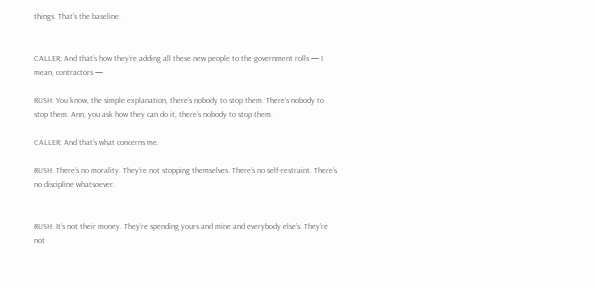things. That’s the baseline.


CALLER: And that’s how they’re adding all these new people to the government rolls — I mean, contractors —

RUSH: You know, the simple explanation, there’s nobody to stop them. There’s nobody to stop them. Ann, you ask how they can do it, there’s nobody to stop them.

CALLER: And that’s what concerns me.

RUSH: There’s no morality. They’re not stopping themselves. There’s no self-restraint. There’s no discipline whatsoever.


RUSH: It’s not their money. They’re spending yours and mine and everybody else’s. They’re not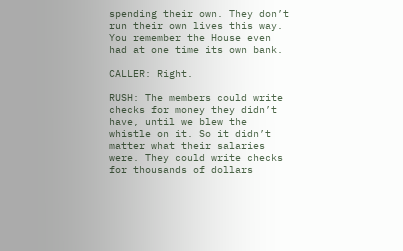spending their own. They don’t run their own lives this way. You remember the House even had at one time its own bank.

CALLER: Right.

RUSH: The members could write checks for money they didn’t have, until we blew the whistle on it. So it didn’t matter what their salaries were. They could write checks for thousands of dollars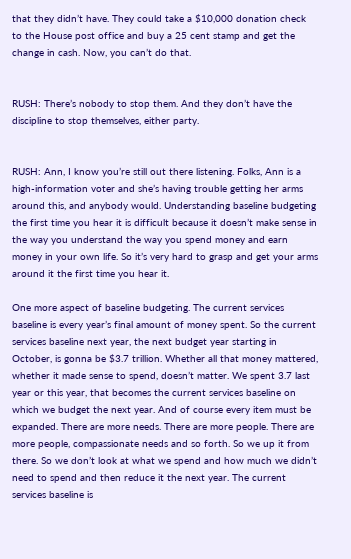that they didn’t have. They could take a $10,000 donation check to the House post office and buy a 25 cent stamp and get the change in cash. Now, you can’t do that.


RUSH: There’s nobody to stop them. And they don’t have the discipline to stop themselves, either party.


RUSH: Ann, I know you’re still out there listening. Folks, Ann is a high-information voter and she’s having trouble getting her arms around this, and anybody would. Understanding baseline budgeting the first time you hear it is difficult because it doesn’t make sense in the way you understand the way you spend money and earn money in your own life. So it’s very hard to grasp and get your arms around it the first time you hear it.

One more aspect of baseline budgeting. The current services baseline is every year’s final amount of money spent. So the current services baseline next year, the next budget year starting in October, is gonna be $3.7 trillion. Whether all that money mattered, whether it made sense to spend, doesn’t matter. We spent 3.7 last year or this year, that becomes the current services baseline on which we budget the next year. And of course every item must be expanded. There are more needs. There are more people. There are more people, compassionate needs and so forth. So we up it from there. So we don’t look at what we spend and how much we didn’t need to spend and then reduce it the next year. The current services baseline is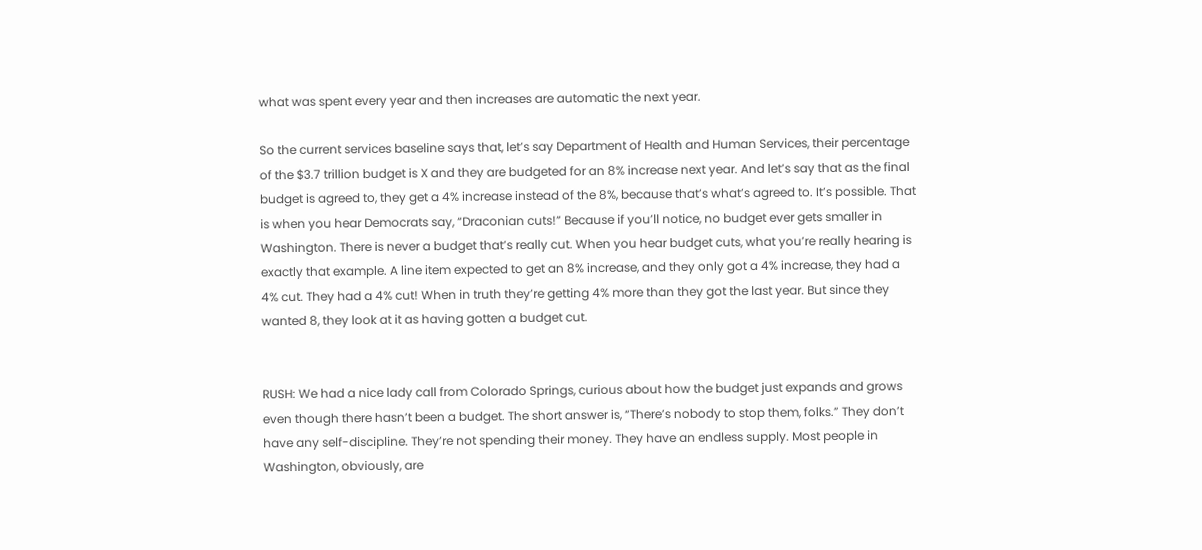what was spent every year and then increases are automatic the next year.

So the current services baseline says that, let’s say Department of Health and Human Services, their percentage of the $3.7 trillion budget is X and they are budgeted for an 8% increase next year. And let’s say that as the final budget is agreed to, they get a 4% increase instead of the 8%, because that’s what’s agreed to. It’s possible. That is when you hear Democrats say, “Draconian cuts!” Because if you’ll notice, no budget ever gets smaller in Washington. There is never a budget that’s really cut. When you hear budget cuts, what you’re really hearing is exactly that example. A line item expected to get an 8% increase, and they only got a 4% increase, they had a 4% cut. They had a 4% cut! When in truth they’re getting 4% more than they got the last year. But since they wanted 8, they look at it as having gotten a budget cut.


RUSH: We had a nice lady call from Colorado Springs, curious about how the budget just expands and grows even though there hasn’t been a budget. The short answer is, “There’s nobody to stop them, folks.” They don’t have any self-discipline. They’re not spending their money. They have an endless supply. Most people in Washington, obviously, are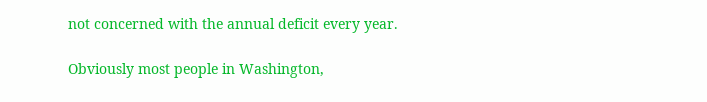not concerned with the annual deficit every year.

Obviously most people in Washington,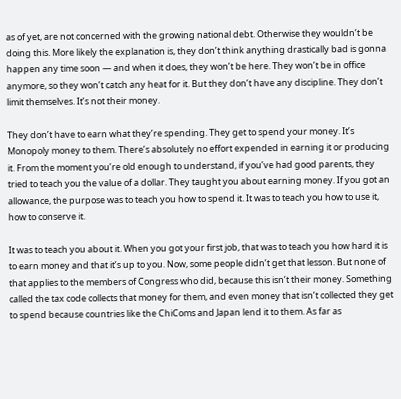as of yet, are not concerned with the growing national debt. Otherwise they wouldn’t be doing this. More likely the explanation is, they don’t think anything drastically bad is gonna happen any time soon — and when it does, they won’t be here. They won’t be in office anymore, so they won’t catch any heat for it. But they don’t have any discipline. They don’t limit themselves. It’s not their money.

They don’t have to earn what they’re spending. They get to spend your money. It’s Monopoly money to them. There’s absolutely no effort expended in earning it or producing it. From the moment you’re old enough to understand, if you’ve had good parents, they tried to teach you the value of a dollar. They taught you about earning money. If you got an allowance, the purpose was to teach you how to spend it. It was to teach you how to use it, how to conserve it.

It was to teach you about it. When you got your first job, that was to teach you how hard it is to earn money and that it’s up to you. Now, some people didn’t get that lesson. But none of that applies to the members of Congress who did, because this isn’t their money. Something called the tax code collects that money for them, and even money that isn’t collected they get to spend because countries like the ChiComs and Japan lend it to them. As far as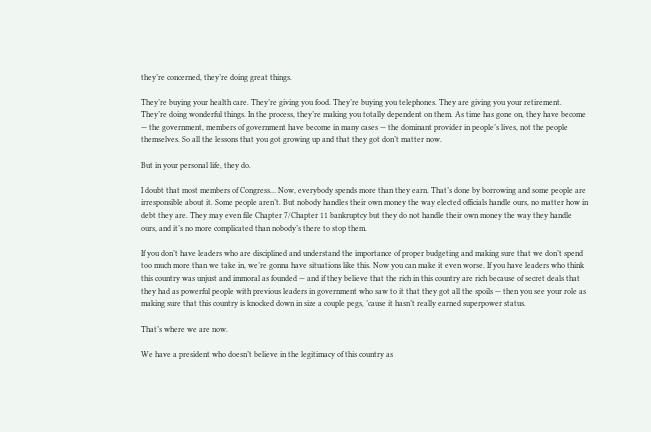they’re concerned, they’re doing great things.

They’re buying your health care. They’re giving you food. They’re buying you telephones. They are giving you your retirement. They’re doing wonderful things. In the process, they’re making you totally dependent on them. As time has gone on, they have become — the government, members of government have become in many cases — the dominant provider in people’s lives, not the people themselves. So all the lessons that you got growing up and that they got don’t matter now.

But in your personal life, they do.

I doubt that most members of Congress… Now, everybody spends more than they earn. That’s done by borrowing and some people are irresponsible about it. Some people aren’t. But nobody handles their own money the way elected officials handle ours, no matter how in debt they are. They may even file Chapter 7/Chapter 11 bankruptcy but they do not handle their own money the way they handle ours, and it’s no more complicated than nobody’s there to stop them.

If you don’t have leaders who are disciplined and understand the importance of proper budgeting and making sure that we don’t spend too much more than we take in, we’re gonna have situations like this. Now you can make it even worse. If you have leaders who think this country was unjust and immoral as founded — and if they believe that the rich in this country are rich because of secret deals that they had as powerful people with previous leaders in government who saw to it that they got all the spoils — then you see your role as making sure that this country is knocked down in size a couple pegs, ’cause it hasn’t really earned superpower status.

That’s where we are now.

We have a president who doesn’t believe in the legitimacy of this country as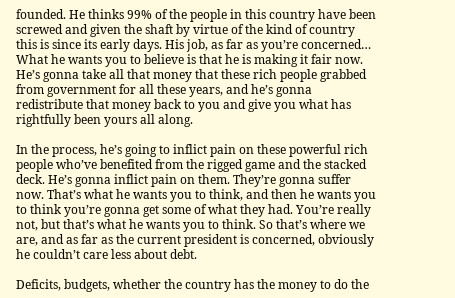founded. He thinks 99% of the people in this country have been screwed and given the shaft by virtue of the kind of country this is since its early days. His job, as far as you’re concerned… What he wants you to believe is that he is making it fair now. He’s gonna take all that money that these rich people grabbed from government for all these years, and he’s gonna redistribute that money back to you and give you what has rightfully been yours all along.

In the process, he’s going to inflict pain on these powerful rich people who’ve benefited from the rigged game and the stacked deck. He’s gonna inflict pain on them. They’re gonna suffer now. That’s what he wants you to think, and then he wants you to think you’re gonna get some of what they had. You’re really not, but that’s what he wants you to think. So that’s where we are, and as far as the current president is concerned, obviously he couldn’t care less about debt.

Deficits, budgets, whether the country has the money to do the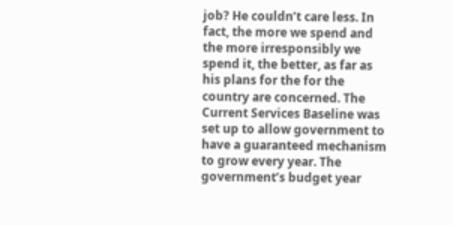job? He couldn’t care less. In fact, the more we spend and the more irresponsibly we spend it, the better, as far as his plans for the for the country are concerned. The Current Services Baseline was set up to allow government to have a guaranteed mechanism to grow every year. The government’s budget year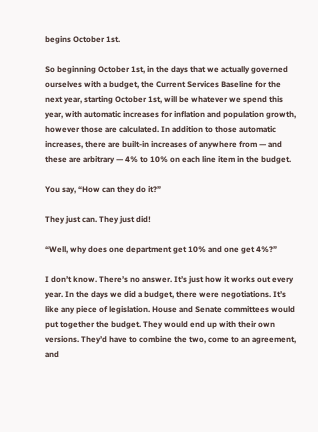begins October 1st.

So beginning October 1st, in the days that we actually governed ourselves with a budget, the Current Services Baseline for the next year, starting October 1st, will be whatever we spend this year, with automatic increases for inflation and population growth, however those are calculated. In addition to those automatic increases, there are built-in increases of anywhere from — and these are arbitrary — 4% to 10% on each line item in the budget.

You say, “How can they do it?”

They just can. They just did!

“Well, why does one department get 10% and one get 4%?”

I don’t know. There’s no answer. It’s just how it works out every year. In the days we did a budget, there were negotiations. It’s like any piece of legislation. House and Senate committees would put together the budget. They would end up with their own versions. They’d have to combine the two, come to an agreement, and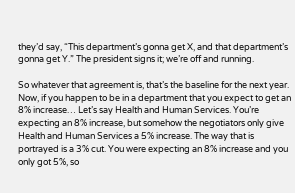they’d say, “This department’s gonna get X, and that department’s gonna get Y.” The president signs it; we’re off and running.

So whatever that agreement is, that’s the baseline for the next year. Now, if you happen to be in a department that you expect to get an 8% increase… Let’s say Health and Human Services. You’re expecting an 8% increase, but somehow the negotiators only give Health and Human Services a 5% increase. The way that is portrayed is a 3% cut. You were expecting an 8% increase and you only got 5%, so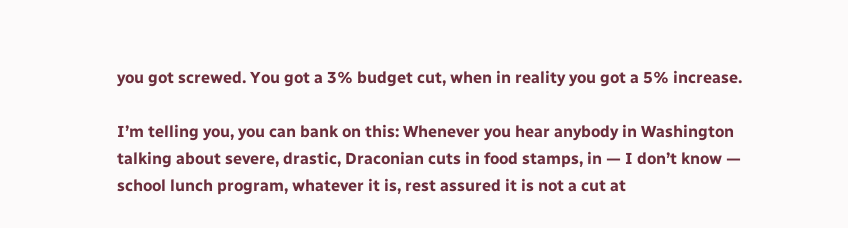you got screwed. You got a 3% budget cut, when in reality you got a 5% increase.

I’m telling you, you can bank on this: Whenever you hear anybody in Washington talking about severe, drastic, Draconian cuts in food stamps, in — I don’t know — school lunch program, whatever it is, rest assured it is not a cut at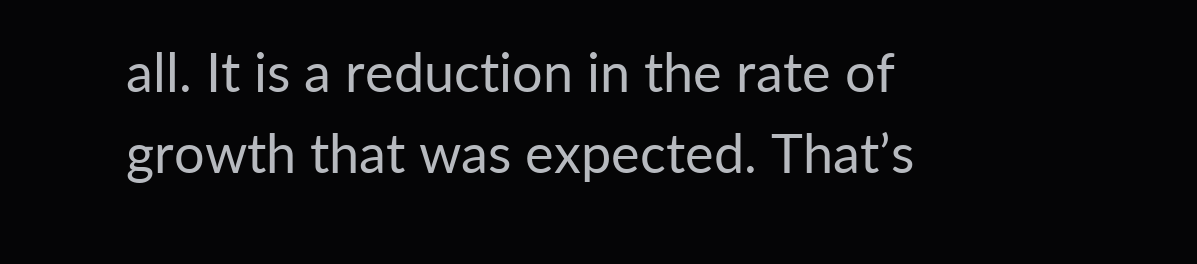all. It is a reduction in the rate of growth that was expected. That’s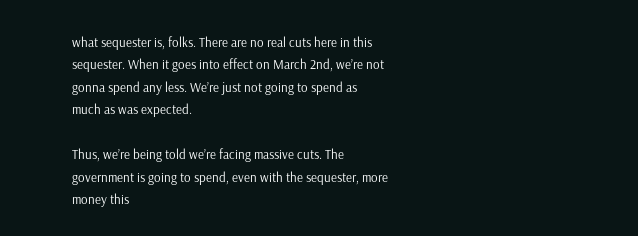what sequester is, folks. There are no real cuts here in this sequester. When it goes into effect on March 2nd, we’re not gonna spend any less. We’re just not going to spend as much as was expected.

Thus, we’re being told we’re facing massive cuts. The government is going to spend, even with the sequester, more money this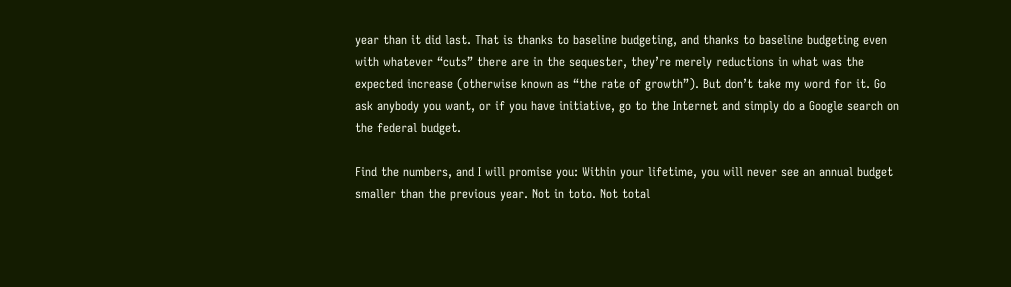year than it did last. That is thanks to baseline budgeting, and thanks to baseline budgeting even with whatever “cuts” there are in the sequester, they’re merely reductions in what was the expected increase (otherwise known as “the rate of growth”). But don’t take my word for it. Go ask anybody you want, or if you have initiative, go to the Internet and simply do a Google search on the federal budget.

Find the numbers, and I will promise you: Within your lifetime, you will never see an annual budget smaller than the previous year. Not in toto. Not total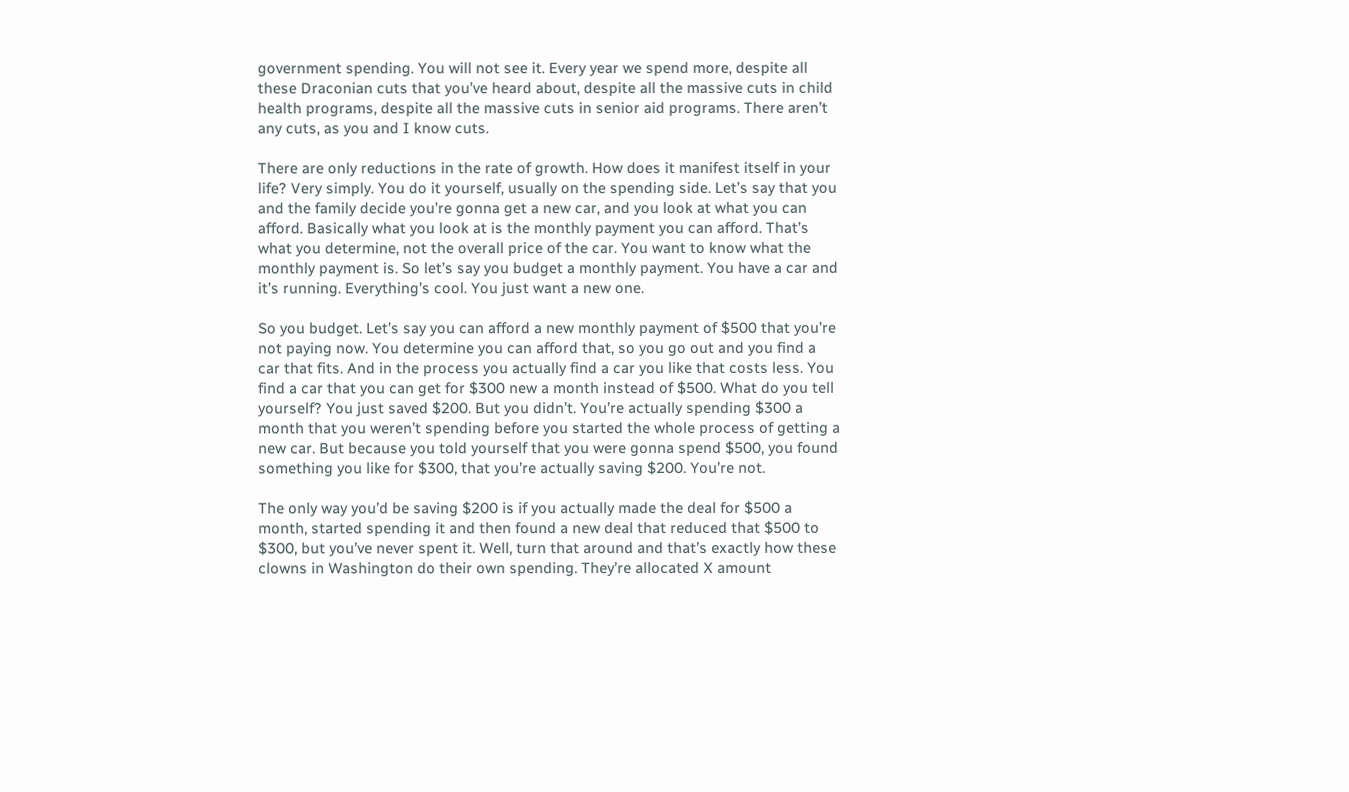government spending. You will not see it. Every year we spend more, despite all these Draconian cuts that you’ve heard about, despite all the massive cuts in child health programs, despite all the massive cuts in senior aid programs. There aren’t any cuts, as you and I know cuts.

There are only reductions in the rate of growth. How does it manifest itself in your life? Very simply. You do it yourself, usually on the spending side. Let’s say that you and the family decide you’re gonna get a new car, and you look at what you can afford. Basically what you look at is the monthly payment you can afford. That’s what you determine, not the overall price of the car. You want to know what the monthly payment is. So let’s say you budget a monthly payment. You have a car and it’s running. Everything’s cool. You just want a new one.

So you budget. Let’s say you can afford a new monthly payment of $500 that you’re not paying now. You determine you can afford that, so you go out and you find a car that fits. And in the process you actually find a car you like that costs less. You find a car that you can get for $300 new a month instead of $500. What do you tell yourself? You just saved $200. But you didn’t. You’re actually spending $300 a month that you weren’t spending before you started the whole process of getting a new car. But because you told yourself that you were gonna spend $500, you found something you like for $300, that you’re actually saving $200. You’re not.

The only way you’d be saving $200 is if you actually made the deal for $500 a month, started spending it and then found a new deal that reduced that $500 to $300, but you’ve never spent it. Well, turn that around and that’s exactly how these clowns in Washington do their own spending. They’re allocated X amount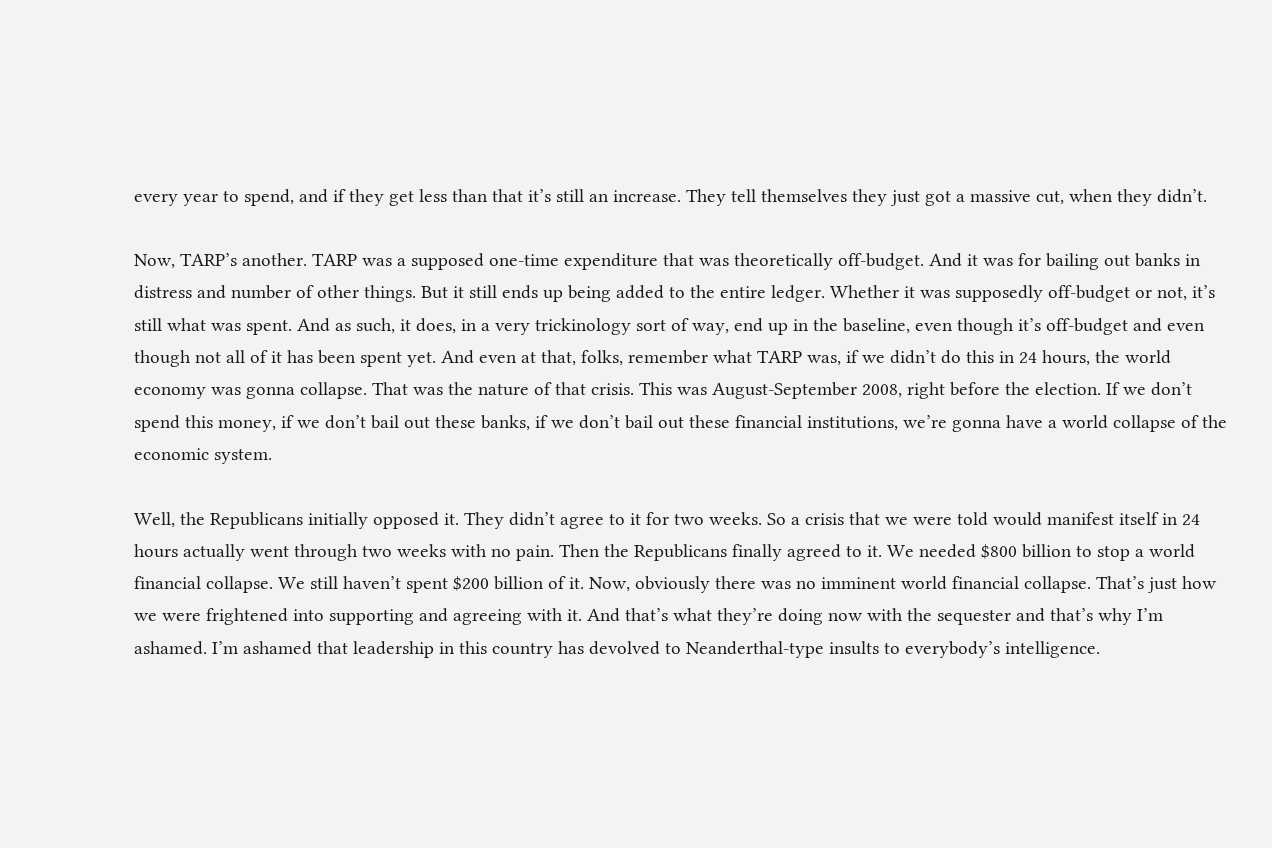every year to spend, and if they get less than that it’s still an increase. They tell themselves they just got a massive cut, when they didn’t.

Now, TARP’s another. TARP was a supposed one-time expenditure that was theoretically off-budget. And it was for bailing out banks in distress and number of other things. But it still ends up being added to the entire ledger. Whether it was supposedly off-budget or not, it’s still what was spent. And as such, it does, in a very trickinology sort of way, end up in the baseline, even though it’s off-budget and even though not all of it has been spent yet. And even at that, folks, remember what TARP was, if we didn’t do this in 24 hours, the world economy was gonna collapse. That was the nature of that crisis. This was August-September 2008, right before the election. If we don’t spend this money, if we don’t bail out these banks, if we don’t bail out these financial institutions, we’re gonna have a world collapse of the economic system.

Well, the Republicans initially opposed it. They didn’t agree to it for two weeks. So a crisis that we were told would manifest itself in 24 hours actually went through two weeks with no pain. Then the Republicans finally agreed to it. We needed $800 billion to stop a world financial collapse. We still haven’t spent $200 billion of it. Now, obviously there was no imminent world financial collapse. That’s just how we were frightened into supporting and agreeing with it. And that’s what they’re doing now with the sequester and that’s why I’m ashamed. I’m ashamed that leadership in this country has devolved to Neanderthal-type insults to everybody’s intelligence.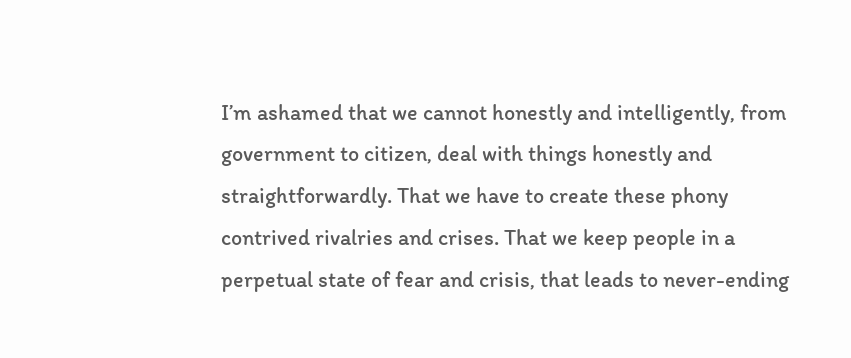I’m ashamed that we cannot honestly and intelligently, from government to citizen, deal with things honestly and straightforwardly. That we have to create these phony contrived rivalries and crises. That we keep people in a perpetual state of fear and crisis, that leads to never-ending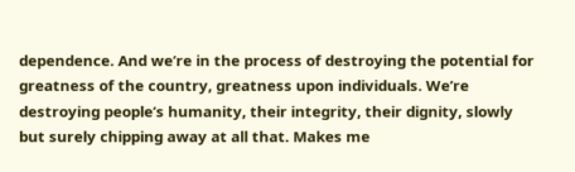dependence. And we’re in the process of destroying the potential for greatness of the country, greatness upon individuals. We’re destroying people’s humanity, their integrity, their dignity, slowly but surely chipping away at all that. Makes me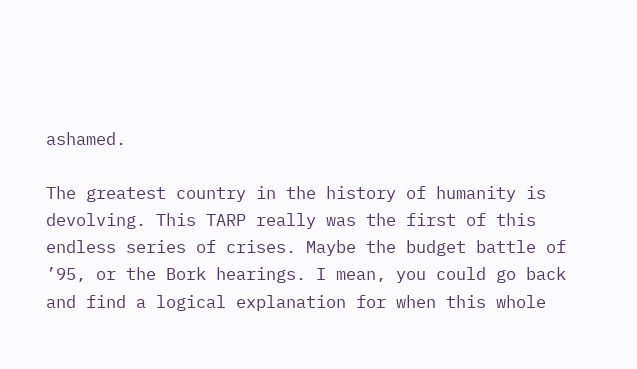ashamed.

The greatest country in the history of humanity is devolving. This TARP really was the first of this endless series of crises. Maybe the budget battle of ’95, or the Bork hearings. I mean, you could go back and find a logical explanation for when this whole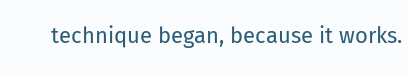technique began, because it works.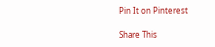Pin It on Pinterest

Share This